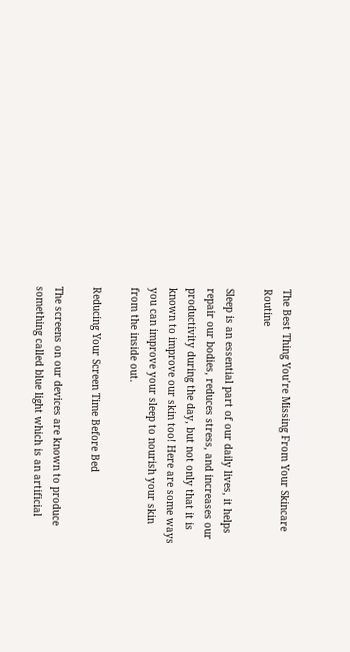The Best Thing You’re Missing From Your Skincare Routine

Sleep is an essential part of our daily lives, it helps repair our bodies, reduces stress, and increases our productivity during the day, but not only that it is known to improve our skin too! Here are some ways you can improve your sleep to nourish your skin from the inside out.

Reducing Your Screen Time Before Bed

The screens on our devices are known to produce something called blue light which is an artificial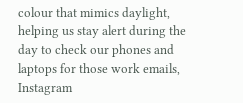colour that mimics daylight, helping us stay alert during the day to check our phones and laptops for those work emails, Instagram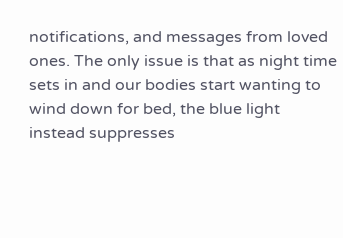notifications, and messages from loved ones. The only issue is that as night time sets in and our bodies start wanting to wind down for bed, the blue light instead suppresses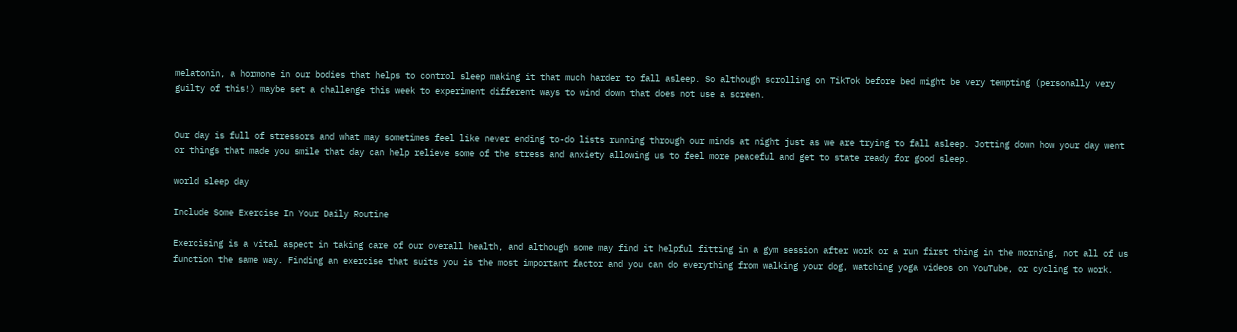melatonin, a hormone in our bodies that helps to control sleep making it that much harder to fall asleep. So although scrolling on TikTok before bed might be very tempting (personally very guilty of this!) maybe set a challenge this week to experiment different ways to wind down that does not use a screen.


Our day is full of stressors and what may sometimes feel like never ending to-do lists running through our minds at night just as we are trying to fall asleep. Jotting down how your day went or things that made you smile that day can help relieve some of the stress and anxiety allowing us to feel more peaceful and get to state ready for good sleep.

world sleep day

Include Some Exercise In Your Daily Routine

Exercising is a vital aspect in taking care of our overall health, and although some may find it helpful fitting in a gym session after work or a run first thing in the morning, not all of us function the same way. Finding an exercise that suits you is the most important factor and you can do everything from walking your dog, watching yoga videos on YouTube, or cycling to work.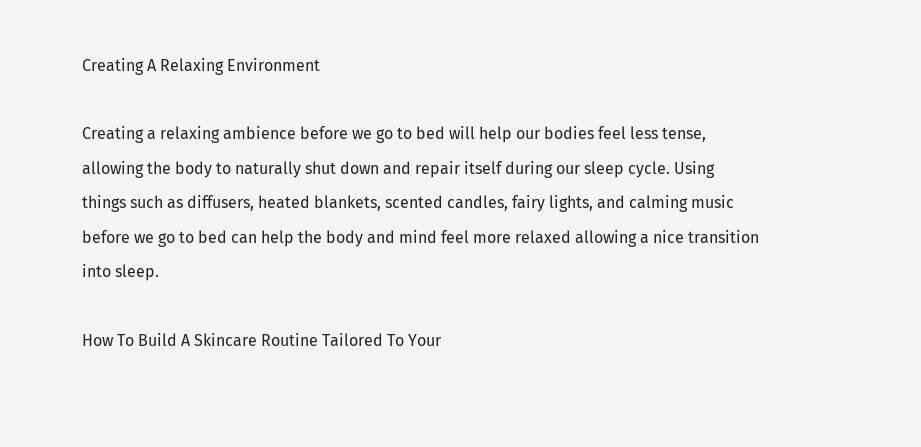Creating A Relaxing Environment

Creating a relaxing ambience before we go to bed will help our bodies feel less tense, allowing the body to naturally shut down and repair itself during our sleep cycle. Using things such as diffusers, heated blankets, scented candles, fairy lights, and calming music before we go to bed can help the body and mind feel more relaxed allowing a nice transition into sleep.

How To Build A Skincare Routine Tailored To Your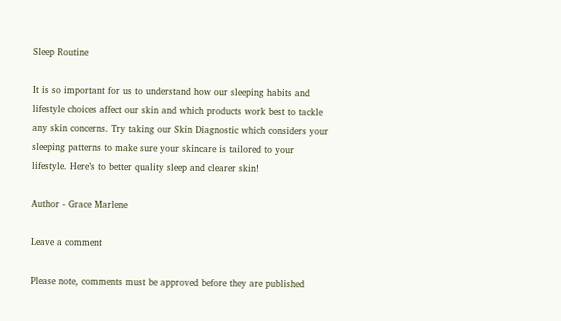Sleep Routine

It is so important for us to understand how our sleeping habits and lifestyle choices affect our skin and which products work best to tackle any skin concerns. Try taking our Skin Diagnostic which considers your sleeping patterns to make sure your skincare is tailored to your lifestyle. Here’s to better quality sleep and clearer skin!

Author - Grace Marlene

Leave a comment

Please note, comments must be approved before they are published